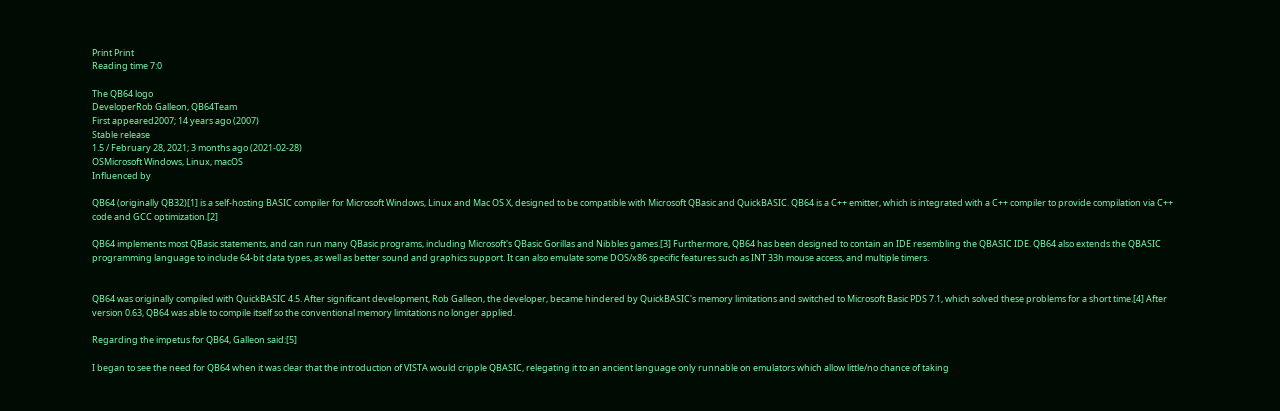Print Print
Reading time 7:0

The QB64 logo
DeveloperRob Galleon, QB64Team
First appeared2007; 14 years ago (2007)
Stable release
1.5 / February 28, 2021; 3 months ago (2021-02-28)
OSMicrosoft Windows, Linux, macOS
Influenced by

QB64 (originally QB32)[1] is a self-hosting BASIC compiler for Microsoft Windows, Linux and Mac OS X, designed to be compatible with Microsoft QBasic and QuickBASIC. QB64 is a C++ emitter, which is integrated with a C++ compiler to provide compilation via C++ code and GCC optimization.[2]

QB64 implements most QBasic statements, and can run many QBasic programs, including Microsoft's QBasic Gorillas and Nibbles games.[3] Furthermore, QB64 has been designed to contain an IDE resembling the QBASIC IDE. QB64 also extends the QBASIC programming language to include 64-bit data types, as well as better sound and graphics support. It can also emulate some DOS/x86 specific features such as INT 33h mouse access, and multiple timers.


QB64 was originally compiled with QuickBASIC 4.5. After significant development, Rob Galleon, the developer, became hindered by QuickBASIC's memory limitations and switched to Microsoft Basic PDS 7.1, which solved these problems for a short time.[4] After version 0.63, QB64 was able to compile itself so the conventional memory limitations no longer applied.

Regarding the impetus for QB64, Galleon said:[5]

I began to see the need for QB64 when it was clear that the introduction of VISTA would cripple QBASIC, relegating it to an ancient language only runnable on emulators which allow little/no chance of taking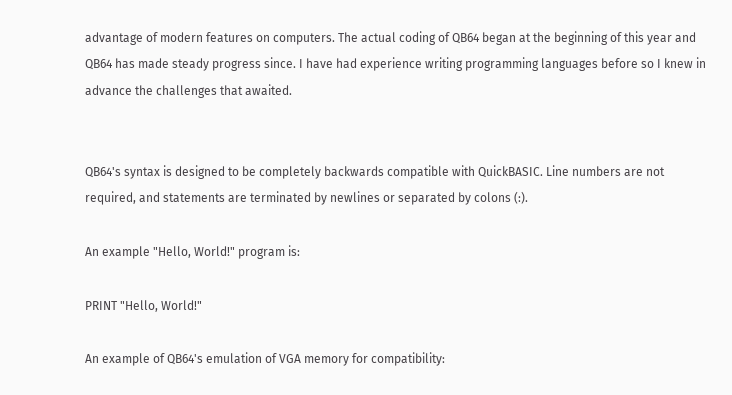advantage of modern features on computers. The actual coding of QB64 began at the beginning of this year and QB64 has made steady progress since. I have had experience writing programming languages before so I knew in advance the challenges that awaited.


QB64's syntax is designed to be completely backwards compatible with QuickBASIC. Line numbers are not required, and statements are terminated by newlines or separated by colons (:).

An example "Hello, World!" program is:

PRINT "Hello, World!"

An example of QB64's emulation of VGA memory for compatibility: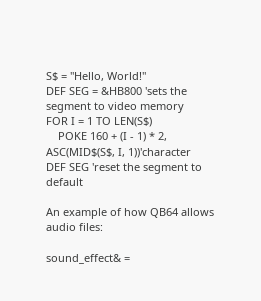S$ = "Hello, World!"
DEF SEG = &HB800 'sets the segment to video memory
FOR I = 1 TO LEN(S$)
    POKE 160 + (I - 1) * 2, ASC(MID$(S$, I, 1))'character
DEF SEG 'reset the segment to default

An example of how QB64 allows audio files:

sound_effect& =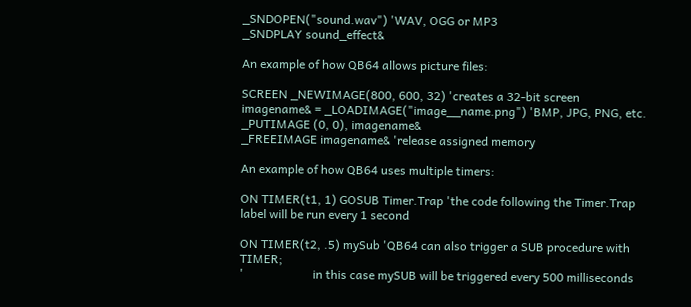_SNDOPEN("sound.wav") 'WAV, OGG or MP3
_SNDPLAY sound_effect&

An example of how QB64 allows picture files:

SCREEN _NEWIMAGE(800, 600, 32) 'creates a 32-bit screen
imagename& = _LOADIMAGE("image__name.png") 'BMP, JPG, PNG, etc.
_PUTIMAGE (0, 0), imagename&
_FREEIMAGE imagename& 'release assigned memory

An example of how QB64 uses multiple timers:

ON TIMER(t1, 1) GOSUB Timer.Trap 'the code following the Timer.Trap label will be run every 1 second

ON TIMER(t2, .5) mySub 'QB64 can also trigger a SUB procedure with TIMER;
'                       in this case mySUB will be triggered every 500 milliseconds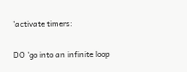'activate timers:

DO 'go into an infinite loop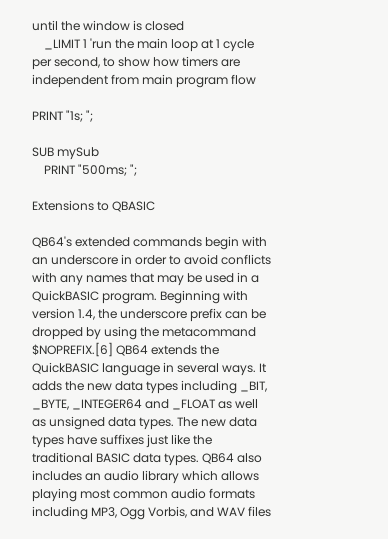until the window is closed
    _LIMIT 1 'run the main loop at 1 cycle per second, to show how timers are independent from main program flow

PRINT "1s; ";

SUB mySub
    PRINT "500ms; ";

Extensions to QBASIC

QB64's extended commands begin with an underscore in order to avoid conflicts with any names that may be used in a QuickBASIC program. Beginning with version 1.4, the underscore prefix can be dropped by using the metacommand $NOPREFIX.[6] QB64 extends the QuickBASIC language in several ways. It adds the new data types including _BIT, _BYTE, _INTEGER64 and _FLOAT as well as unsigned data types. The new data types have suffixes just like the traditional BASIC data types. QB64 also includes an audio library which allows playing most common audio formats including MP3, Ogg Vorbis, and WAV files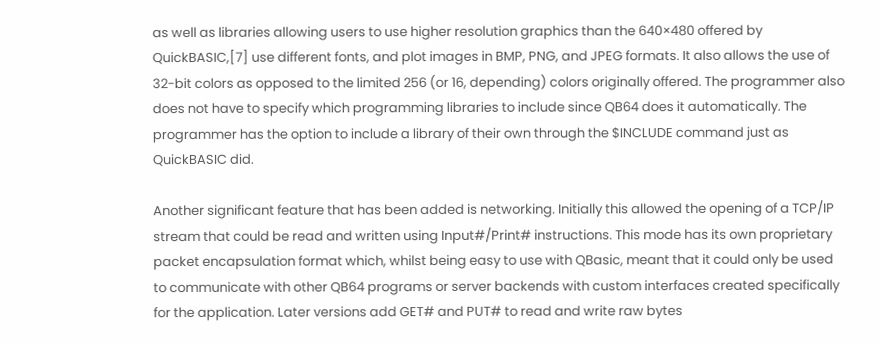as well as libraries allowing users to use higher resolution graphics than the 640×480 offered by QuickBASIC,[7] use different fonts, and plot images in BMP, PNG, and JPEG formats. It also allows the use of 32-bit colors as opposed to the limited 256 (or 16, depending) colors originally offered. The programmer also does not have to specify which programming libraries to include since QB64 does it automatically. The programmer has the option to include a library of their own through the $INCLUDE command just as QuickBASIC did.

Another significant feature that has been added is networking. Initially this allowed the opening of a TCP/IP stream that could be read and written using Input#/Print# instructions. This mode has its own proprietary packet encapsulation format which, whilst being easy to use with QBasic, meant that it could only be used to communicate with other QB64 programs or server backends with custom interfaces created specifically for the application. Later versions add GET# and PUT# to read and write raw bytes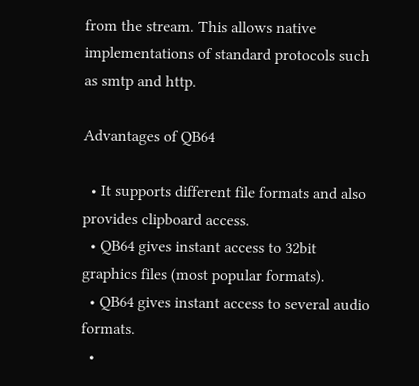from the stream. This allows native implementations of standard protocols such as smtp and http.

Advantages of QB64

  • It supports different file formats and also provides clipboard access.
  • QB64 gives instant access to 32bit graphics files (most popular formats).
  • QB64 gives instant access to several audio formats.
  •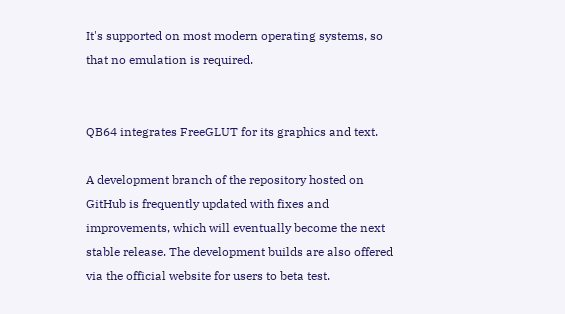It's supported on most modern operating systems, so that no emulation is required.


QB64 integrates FreeGLUT for its graphics and text.

A development branch of the repository hosted on GitHub is frequently updated with fixes and improvements, which will eventually become the next stable release. The development builds are also offered via the official website for users to beta test.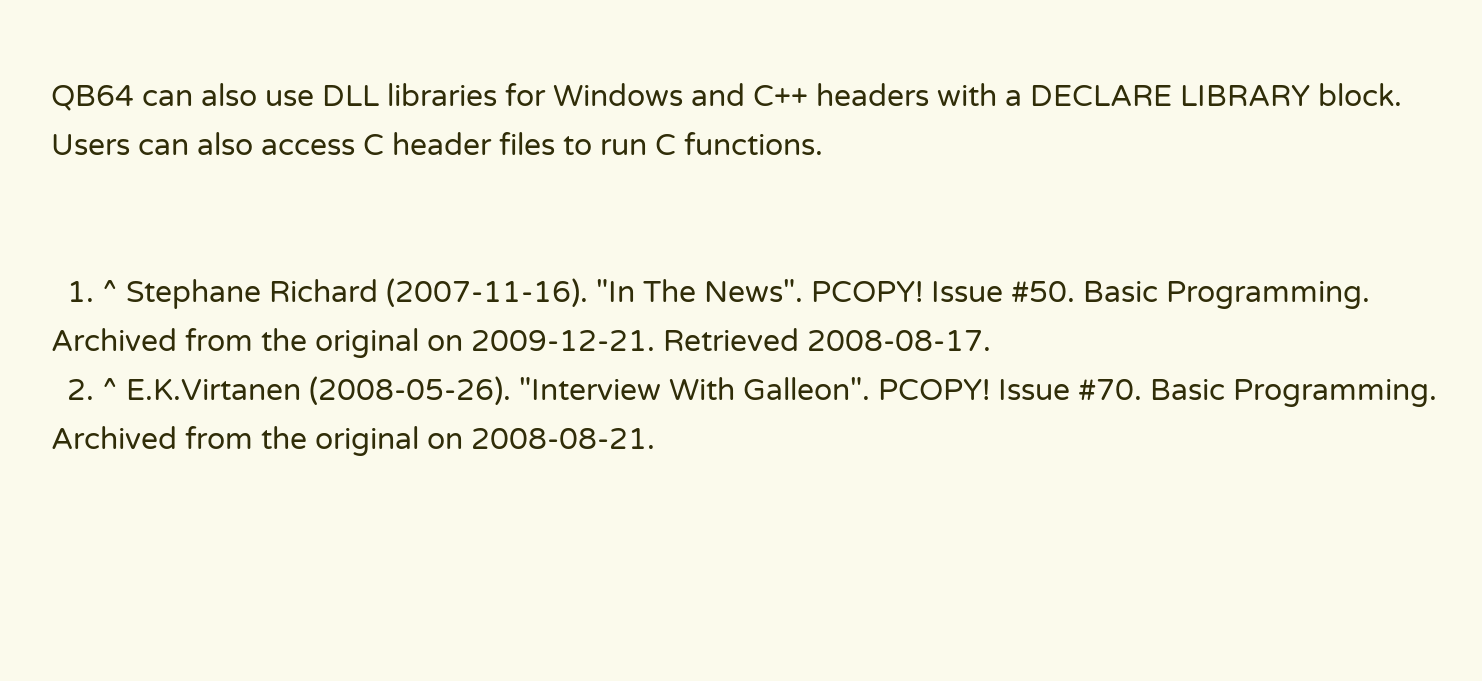QB64 can also use DLL libraries for Windows and C++ headers with a DECLARE LIBRARY block. Users can also access C header files to run C functions.


  1. ^ Stephane Richard (2007-11-16). "In The News". PCOPY! Issue #50. Basic Programming. Archived from the original on 2009-12-21. Retrieved 2008-08-17.
  2. ^ E.K.Virtanen (2008-05-26). "Interview With Galleon". PCOPY! Issue #70. Basic Programming. Archived from the original on 2008-08-21.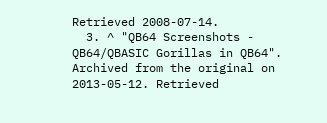Retrieved 2008-07-14.
  3. ^ "QB64 Screenshots - QB64/QBASIC Gorillas in QB64". Archived from the original on 2013-05-12. Retrieved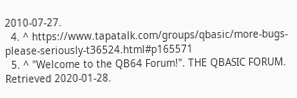2010-07-27.
  4. ^ https://www.tapatalk.com/groups/qbasic/more-bugs-please-seriously-t36524.html#p165571
  5. ^ "Welcome to the QB64 Forum!". THE QBASIC FORUM. Retrieved 2020-01-28.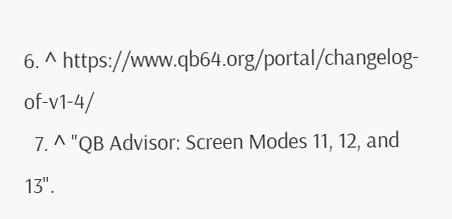6. ^ https://www.qb64.org/portal/changelog-of-v1-4/
  7. ^ "QB Advisor: Screen Modes 11, 12, and 13".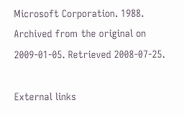Microsoft Corporation. 1988. Archived from the original on 2009-01-05. Retrieved 2008-07-25.

External links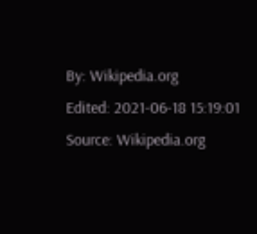By: Wikipedia.org
Edited: 2021-06-18 15:19:01
Source: Wikipedia.org